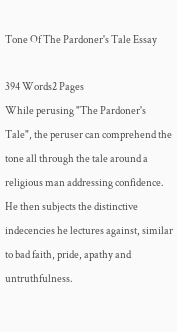Tone Of The Pardoner's Tale Essay

394 Words2 Pages
While perusing "The Pardoner's Tale", the peruser can comprehend the tone all through the tale around a religious man addressing confidence. He then subjects the distinctive indecencies he lectures against, similar to bad faith, pride, apathy and untruthfulness.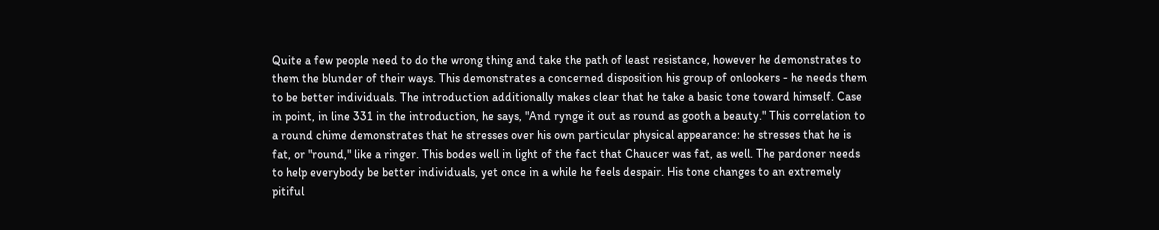Quite a few people need to do the wrong thing and take the path of least resistance, however he demonstrates to them the blunder of their ways. This demonstrates a concerned disposition his group of onlookers - he needs them to be better individuals. The introduction additionally makes clear that he take a basic tone toward himself. Case in point, in line 331 in the introduction, he says, "And rynge it out as round as gooth a beauty." This correlation to a round chime demonstrates that he stresses over his own particular physical appearance: he stresses that he is fat, or "round," like a ringer. This bodes well in light of the fact that Chaucer was fat, as well. The pardoner needs to help everybody be better individuals, yet once in a while he feels despair. His tone changes to an extremely pitiful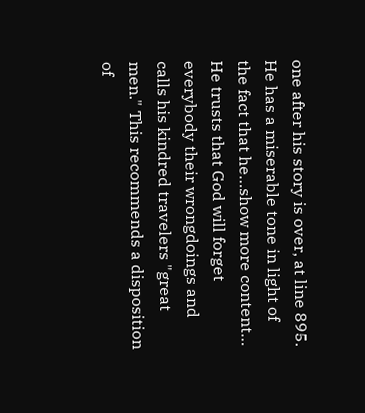one after his story is over, at line 895. He has a miserable tone in light of the fact that he…show more content…
He trusts that God will forget everybody their wrongdoings and calls his kindred travelers "great men." This recommends a disposition of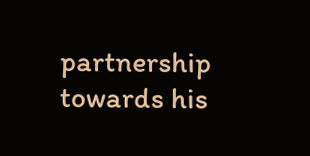partnership towards his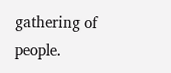gathering of people.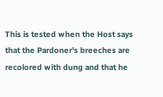This is tested when the Host says that the Pardoner's breeches are recolored with dung and that he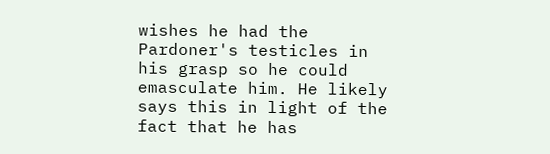wishes he had the Pardoner's testicles in his grasp so he could emasculate him. He likely says this in light of the fact that he has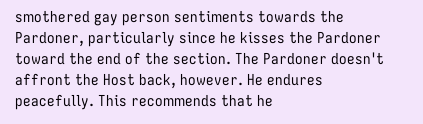smothered gay person sentiments towards the Pardoner, particularly since he kisses the Pardoner toward the end of the section. The Pardoner doesn't affront the Host back, however. He endures peacefully. This recommends that he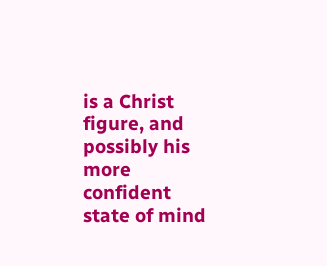is a Christ figure, and possibly his more confident state of mind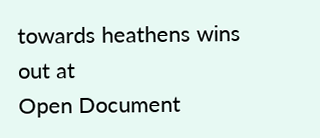towards heathens wins out at
Open Document